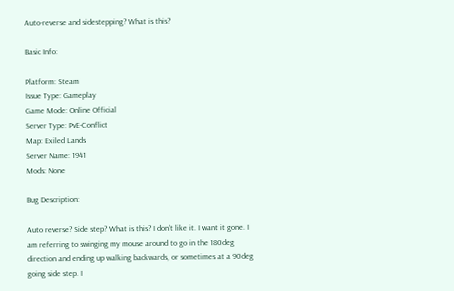Auto-reverse and sidestepping? What is this?

Basic Info:

Platform: Steam
Issue Type: Gameplay
Game Mode: Online Official
Server Type: PvE-Conflict
Map: Exiled Lands
Server Name: 1941
Mods: None

Bug Description:

Auto reverse? Side step? What is this? I don’t like it. I want it gone. I am referring to swinging my mouse around to go in the 180deg direction and ending up walking backwards, or sometimes at a 90deg going side step. I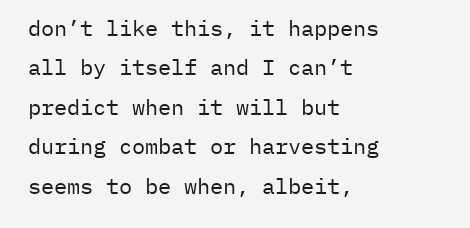don’t like this, it happens all by itself and I can’t predict when it will but during combat or harvesting seems to be when, albeit,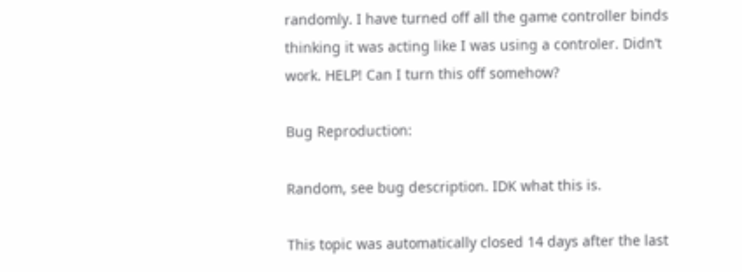randomly. I have turned off all the game controller binds thinking it was acting like I was using a controler. Didn’t work. HELP! Can I turn this off somehow?

Bug Reproduction:

Random, see bug description. IDK what this is.

This topic was automatically closed 14 days after the last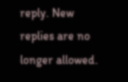reply. New replies are no longer allowed.